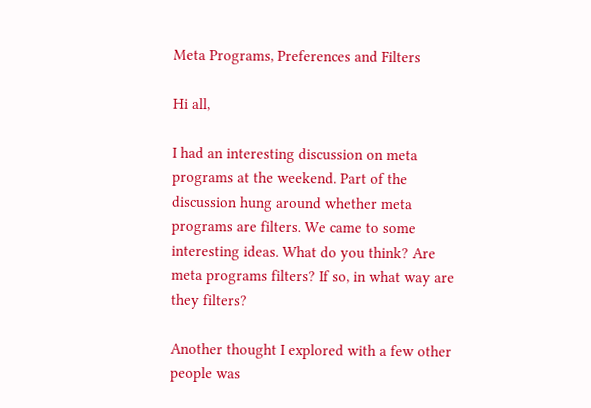Meta Programs, Preferences and Filters

Hi all,

I had an interesting discussion on meta programs at the weekend. Part of the discussion hung around whether meta programs are filters. We came to some interesting ideas. What do you think? Are meta programs filters? If so, in what way are they filters?

Another thought I explored with a few other people was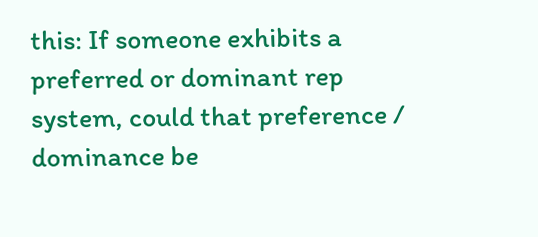this: If someone exhibits a preferred or dominant rep system, could that preference / dominance be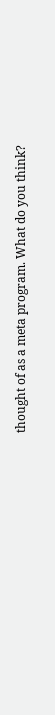thought of as a meta program. What do you think?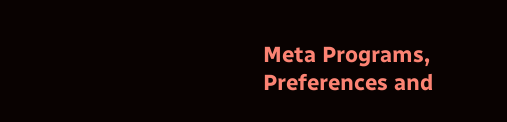Meta Programs, Preferences and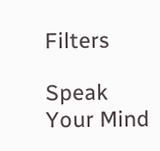Filters

Speak Your Mind